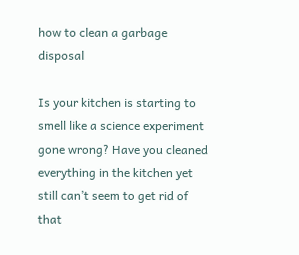how to clean a garbage disposal

Is your kitchen is starting to smell like a science experiment gone wrong? Have you cleaned everything in the kitchen yet still can’t seem to get rid of that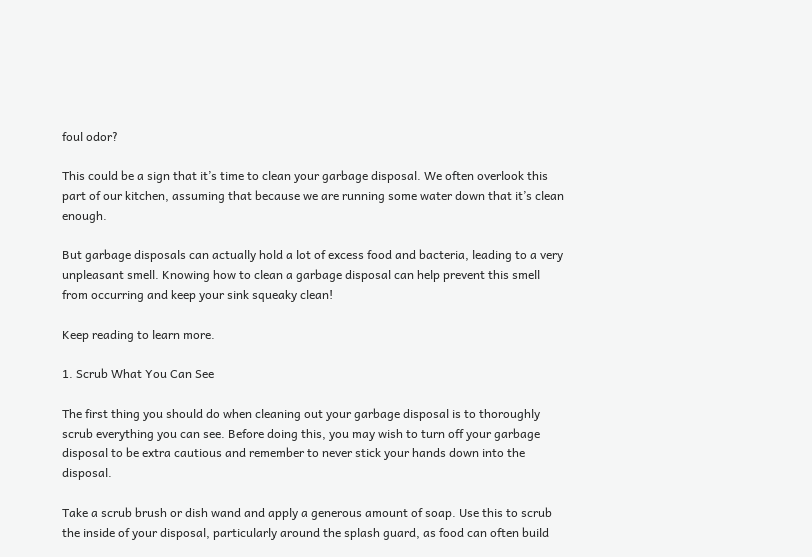foul odor?

This could be a sign that it’s time to clean your garbage disposal. We often overlook this part of our kitchen, assuming that because we are running some water down that it’s clean enough.

But garbage disposals can actually hold a lot of excess food and bacteria, leading to a very unpleasant smell. Knowing how to clean a garbage disposal can help prevent this smell from occurring and keep your sink squeaky clean!

Keep reading to learn more.

1. Scrub What You Can See

The first thing you should do when cleaning out your garbage disposal is to thoroughly scrub everything you can see. Before doing this, you may wish to turn off your garbage disposal to be extra cautious and remember to never stick your hands down into the disposal.

Take a scrub brush or dish wand and apply a generous amount of soap. Use this to scrub the inside of your disposal, particularly around the splash guard, as food can often build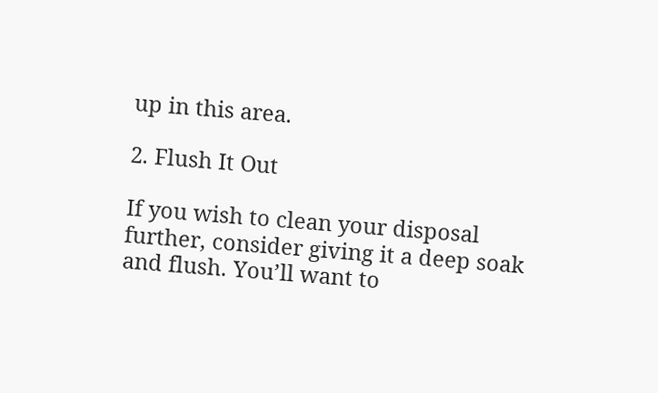up in this area.

2. Flush It Out

If you wish to clean your disposal further, consider giving it a deep soak and flush. You’ll want to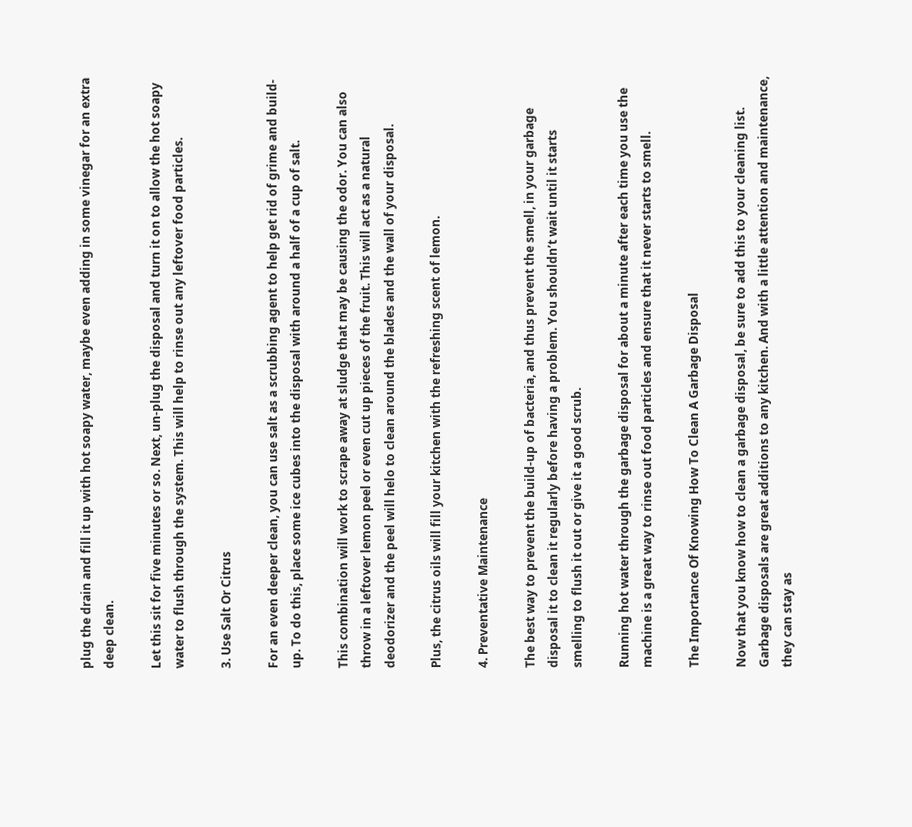plug the drain and fill it up with hot soapy water, maybe even adding in some vinegar for an extra deep clean.

Let this sit for five minutes or so. Next, un-plug the disposal and turn it on to allow the hot soapy water to flush through the system. This will help to rinse out any leftover food particles.

3. Use Salt Or Citrus

For an even deeper clean, you can use salt as a scrubbing agent to help get rid of grime and build-up. To do this, place some ice cubes into the disposal with around a half of a cup of salt.

This combination will work to scrape away at sludge that may be causing the odor. You can also throw in a leftover lemon peel or even cut up pieces of the fruit. This will act as a natural deodorizer and the peel will helo to clean around the blades and the wall of your disposal.

Plus, the citrus oils will fill your kitchen with the refreshing scent of lemon.

4. Preventative Maintenance

The best way to prevent the build-up of bacteria, and thus prevent the smell, in your garbage disposal it to clean it regularly before having a problem. You shouldn’t wait until it starts smelling to flush it out or give it a good scrub.

Running hot water through the garbage disposal for about a minute after each time you use the machine is a great way to rinse out food particles and ensure that it never starts to smell.

The Importance Of Knowing How To Clean A Garbage Disposal

Now that you know how to clean a garbage disposal, be sure to add this to your cleaning list. Garbage disposals are great additions to any kitchen. And with a little attention and maintenance, they can stay as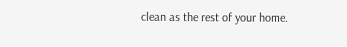clean as the rest of your home.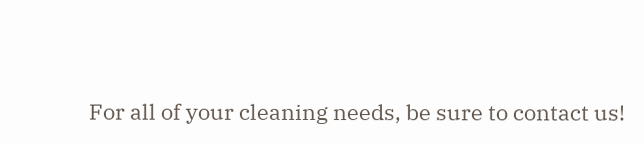For all of your cleaning needs, be sure to contact us!